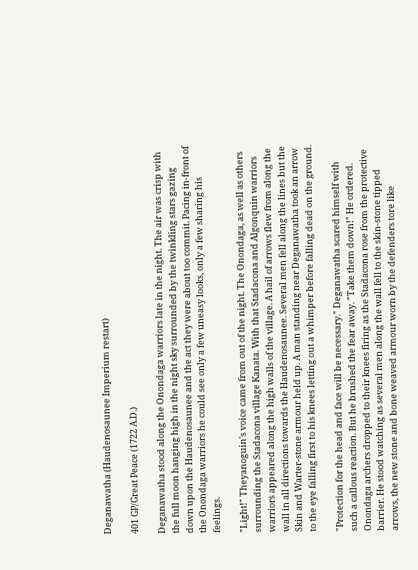Deganawatha (Haudenosaunee Imperium restart)

401 GP/Great Peace (1722 A.D.)

Deganawatha stood along the Onondaga warriors late in the night. The air was crisp with the full moon hanging high in the night sky surrounded by the twinkling stars gazing down upon the Haudenosaunee and the act they were about too commit. Pacing in-front of the Onondaga warriors he could see only a few uneasy looks, only a few sharing his feelings.

"Light!" Theyanoguin's voice came from out of the night. The Onondaga, as well as others surrounding the Stadacona village Kanata. With that Stadacona and Algonquin warriors warriors appeared along the high walls of the village. A hail of arrows flew from along the wall in all directions towards the Haudenosaunee. Several men fell along the lines but the Skin and Warter-stone armour held up. A man standing near Deganawatha took an arrow to the eye falling first to his knees letting out a whimper before falling dead on the ground.

"Protection for the head and face will be necessary." Deganawatha scared himself with such a callous reaction. But he brushed the fear away. "Take them down!" He ordered. Onondaga archers dropped to their knees firing as the Stadacona rose from the protective barrier. He stood watching as several men along the wall fell to the skin-stone tipped arrows, the new stone and bone weaved armour worn by the defenders tore like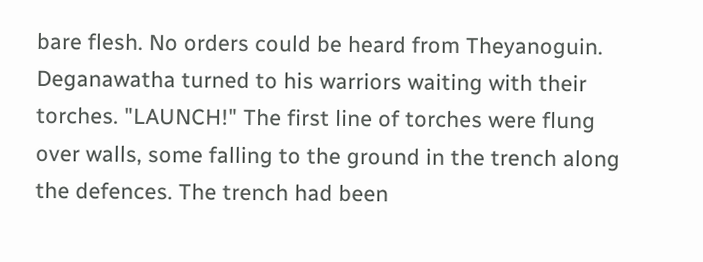bare flesh. No orders could be heard from Theyanoguin. Deganawatha turned to his warriors waiting with their torches. "LAUNCH!" The first line of torches were flung over walls, some falling to the ground in the trench along the defences. The trench had been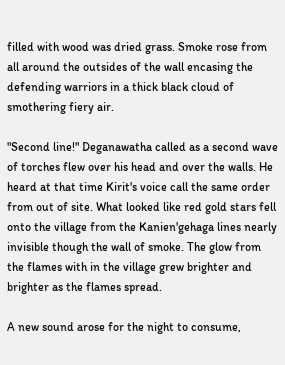filled with wood was dried grass. Smoke rose from all around the outsides of the wall encasing the defending warriors in a thick black cloud of smothering fiery air.

"Second line!" Deganawatha called as a second wave of torches flew over his head and over the walls. He heard at that time Kirit's voice call the same order from out of site. What looked like red gold stars fell onto the village from the Kanien'gehaga lines nearly invisible though the wall of smoke. The glow from the flames with in the village grew brighter and brighter as the flames spread.

A new sound arose for the night to consume,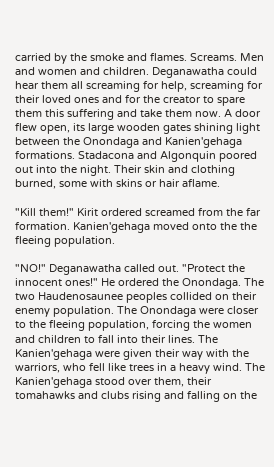carried by the smoke and flames. Screams. Men and women and children. Deganawatha could hear them all screaming for help, screaming for their loved ones and for the creator to spare them this suffering and take them now. A door flew open, its large wooden gates shining light between the Onondaga and Kanien'gehaga formations. Stadacona and Algonquin poored out into the night. Their skin and clothing burned, some with skins or hair aflame.

"Kill them!" Kirit ordered screamed from the far formation. Kanien'gehaga moved onto the the fleeing population.

"NO!" Deganawatha called out. "Protect the innocent ones!" He ordered the Onondaga. The two Haudenosaunee peoples collided on their enemy population. The Onondaga were closer to the fleeing population, forcing the women and children to fall into their lines. The Kanien'gehaga were given their way with the warriors, who fell like trees in a heavy wind. The Kanien'gehaga stood over them, their tomahawks and clubs rising and falling on the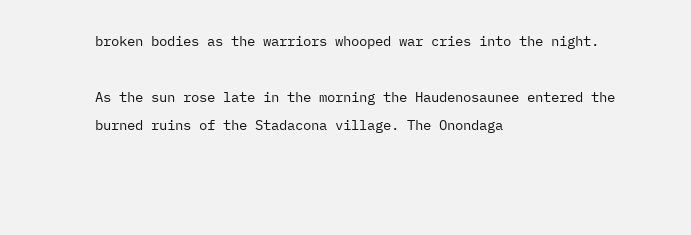broken bodies as the warriors whooped war cries into the night.

As the sun rose late in the morning the Haudenosaunee entered the burned ruins of the Stadacona village. The Onondaga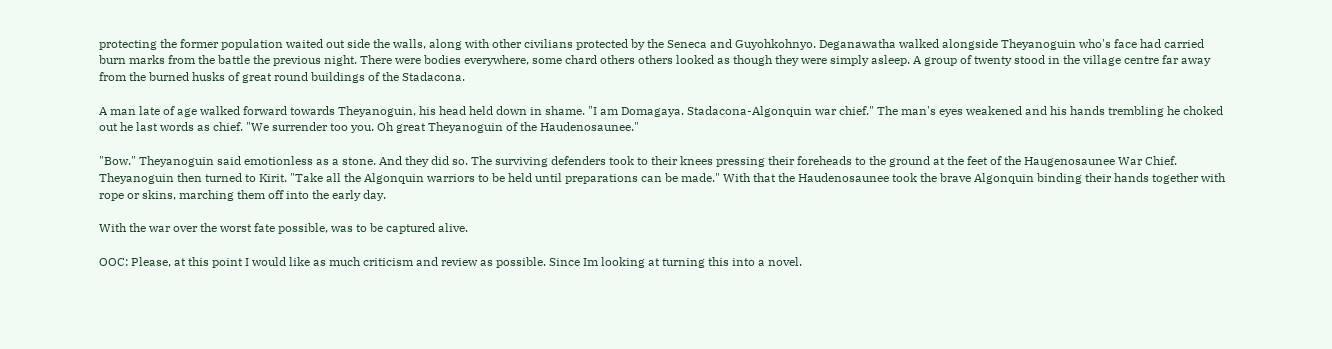protecting the former population waited out side the walls, along with other civilians protected by the Seneca and Guyohkohnyo. Deganawatha walked alongside Theyanoguin who's face had carried burn marks from the battle the previous night. There were bodies everywhere, some chard others others looked as though they were simply asleep. A group of twenty stood in the village centre far away from the burned husks of great round buildings of the Stadacona.

A man late of age walked forward towards Theyanoguin, his head held down in shame. "I am Domagaya. Stadacona-Algonquin war chief." The man's eyes weakened and his hands trembling he choked out he last words as chief. "We surrender too you. Oh great Theyanoguin of the Haudenosaunee."

"Bow." Theyanoguin said emotionless as a stone. And they did so. The surviving defenders took to their knees pressing their foreheads to the ground at the feet of the Haugenosaunee War Chief. Theyanoguin then turned to Kirit. "Take all the Algonquin warriors to be held until preparations can be made." With that the Haudenosaunee took the brave Algonquin binding their hands together with rope or skins, marching them off into the early day.

With the war over the worst fate possible, was to be captured alive.

OOC: Please, at this point I would like as much criticism and review as possible. Since Im looking at turning this into a novel.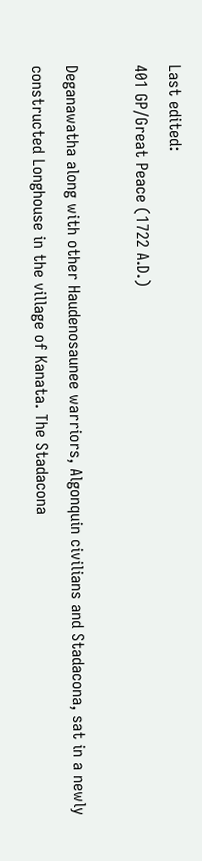Last edited:
401 GP/Great Peace (1722 A.D.)

Deganawatha along with other Haudenosaunee warriors, Algonquin civilians and Stadacona, sat in a newly constructed Longhouse in the village of Kanata. The Stadacona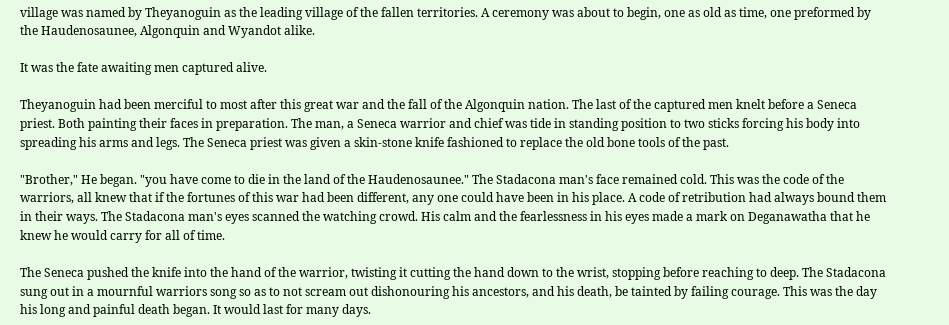village was named by Theyanoguin as the leading village of the fallen territories. A ceremony was about to begin, one as old as time, one preformed by the Haudenosaunee, Algonquin and Wyandot alike.

It was the fate awaiting men captured alive.

Theyanoguin had been merciful to most after this great war and the fall of the Algonquin nation. The last of the captured men knelt before a Seneca priest. Both painting their faces in preparation. The man, a Seneca warrior and chief was tide in standing position to two sticks forcing his body into spreading his arms and legs. The Seneca priest was given a skin-stone knife fashioned to replace the old bone tools of the past.

"Brother," He began. "you have come to die in the land of the Haudenosaunee." The Stadacona man's face remained cold. This was the code of the warriors, all knew that if the fortunes of this war had been different, any one could have been in his place. A code of retribution had always bound them in their ways. The Stadacona man's eyes scanned the watching crowd. His calm and the fearlessness in his eyes made a mark on Deganawatha that he knew he would carry for all of time.

The Seneca pushed the knife into the hand of the warrior, twisting it cutting the hand down to the wrist, stopping before reaching to deep. The Stadacona sung out in a mournful warriors song so as to not scream out dishonouring his ancestors, and his death, be tainted by failing courage. This was the day his long and painful death began. It would last for many days.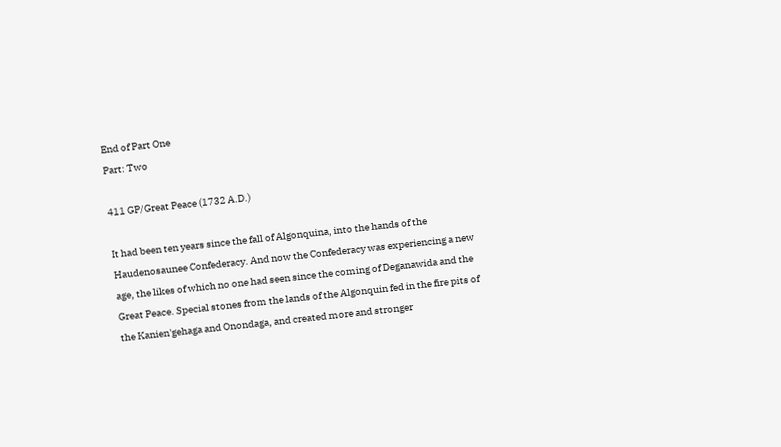End of Part One
Part: Two

411 GP/Great Peace (1732 A.D.)

It had been ten years since the fall of Algonquina, into the hands of the Haudenosaunee Confederacy. And now the Confederacy was experiencing a new age, the likes of which no one had seen since the coming of Deganawida and the Great Peace. Special stones from the lands of the Algonquin fed in the fire pits of the Kanien'gehaga and Onondaga, and created more and stronger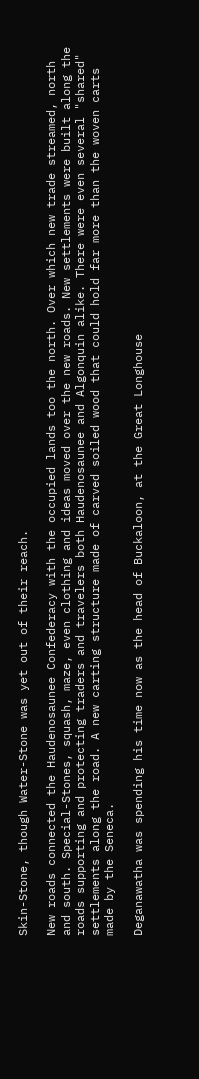Skin-Stone, though Water-Stone was yet out of their reach.

New roads connected the Haudenosaunee Confederacy with the occupied lands too the north. Over which new trade streamed, north and south. Special-Stones, squash, maze, even clothing and ideas moved over the new roads. New settlements were built along the roads supporting and protecting traders and travelers both Haudenosaunee and Algonquin alike. There were even several "shared" settlements along the road. A new carting structure made of carved soiled wood that could hold far more than the woven carts made by the Seneca.

Deganawatha was spending his time now as the head of Buckaloon, at the Great Longhouse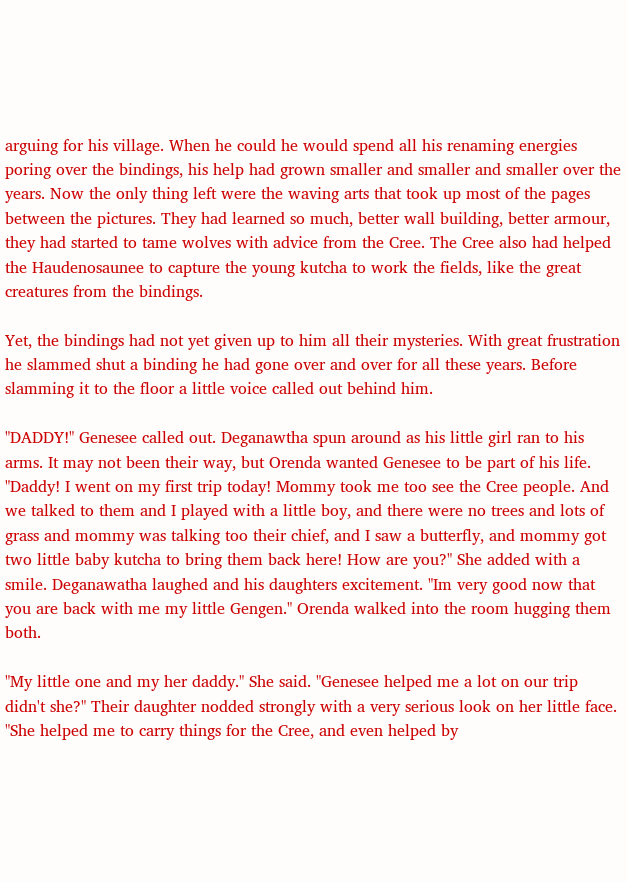arguing for his village. When he could he would spend all his renaming energies poring over the bindings, his help had grown smaller and smaller and smaller over the years. Now the only thing left were the waving arts that took up most of the pages between the pictures. They had learned so much, better wall building, better armour, they had started to tame wolves with advice from the Cree. The Cree also had helped the Haudenosaunee to capture the young kutcha to work the fields, like the great creatures from the bindings.

Yet, the bindings had not yet given up to him all their mysteries. With great frustration he slammed shut a binding he had gone over and over for all these years. Before slamming it to the floor a little voice called out behind him.

"DADDY!" Genesee called out. Deganawtha spun around as his little girl ran to his arms. It may not been their way, but Orenda wanted Genesee to be part of his life. "Daddy! I went on my first trip today! Mommy took me too see the Cree people. And we talked to them and I played with a little boy, and there were no trees and lots of grass and mommy was talking too their chief, and I saw a butterfly, and mommy got two little baby kutcha to bring them back here! How are you?" She added with a smile. Deganawatha laughed and his daughters excitement. "Im very good now that you are back with me my little Gengen." Orenda walked into the room hugging them both.

"My little one and my her daddy." She said. "Genesee helped me a lot on our trip didn't she?" Their daughter nodded strongly with a very serious look on her little face. "She helped me to carry things for the Cree, and even helped by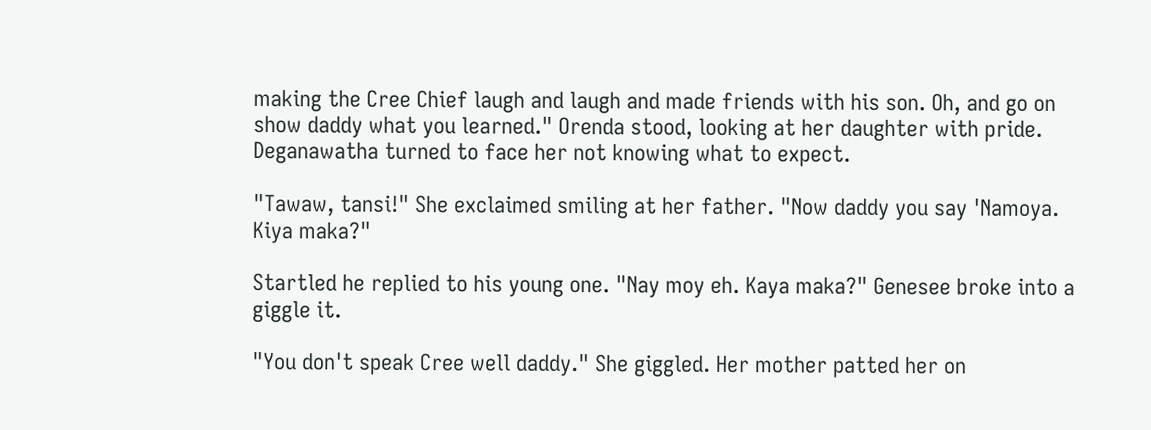making the Cree Chief laugh and laugh and made friends with his son. Oh, and go on show daddy what you learned." Orenda stood, looking at her daughter with pride. Deganawatha turned to face her not knowing what to expect.

"Tawaw, tansi!" She exclaimed smiling at her father. "Now daddy you say 'Namoya. Kiya maka?"

Startled he replied to his young one. "Nay moy eh. Kaya maka?" Genesee broke into a giggle it.

"You don't speak Cree well daddy." She giggled. Her mother patted her on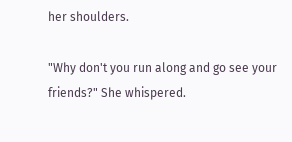her shoulders.

"Why don't you run along and go see your friends?" She whispered.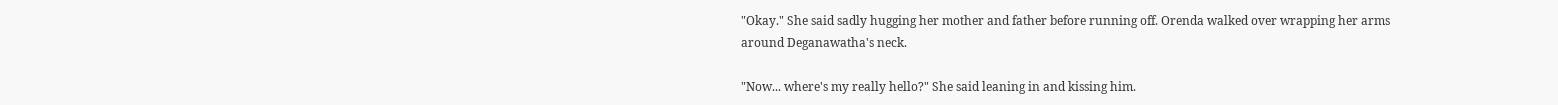"Okay." She said sadly hugging her mother and father before running off. Orenda walked over wrapping her arms around Deganawatha's neck.

"Now... where's my really hello?" She said leaning in and kissing him.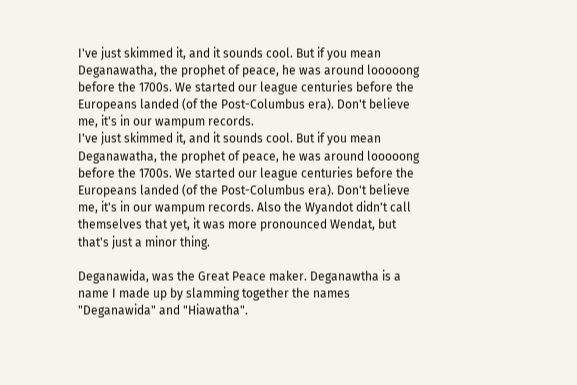I've just skimmed it, and it sounds cool. But if you mean Deganawatha, the prophet of peace, he was around looooong before the 1700s. We started our league centuries before the Europeans landed (of the Post-Columbus era). Don't believe me, it's in our wampum records.
I've just skimmed it, and it sounds cool. But if you mean Deganawatha, the prophet of peace, he was around looooong before the 1700s. We started our league centuries before the Europeans landed (of the Post-Columbus era). Don't believe me, it's in our wampum records. Also the Wyandot didn't call themselves that yet, it was more pronounced Wendat, but that's just a minor thing.

Deganawida, was the Great Peace maker. Deganawtha is a name I made up by slamming together the names "Deganawida" and "Hiawatha".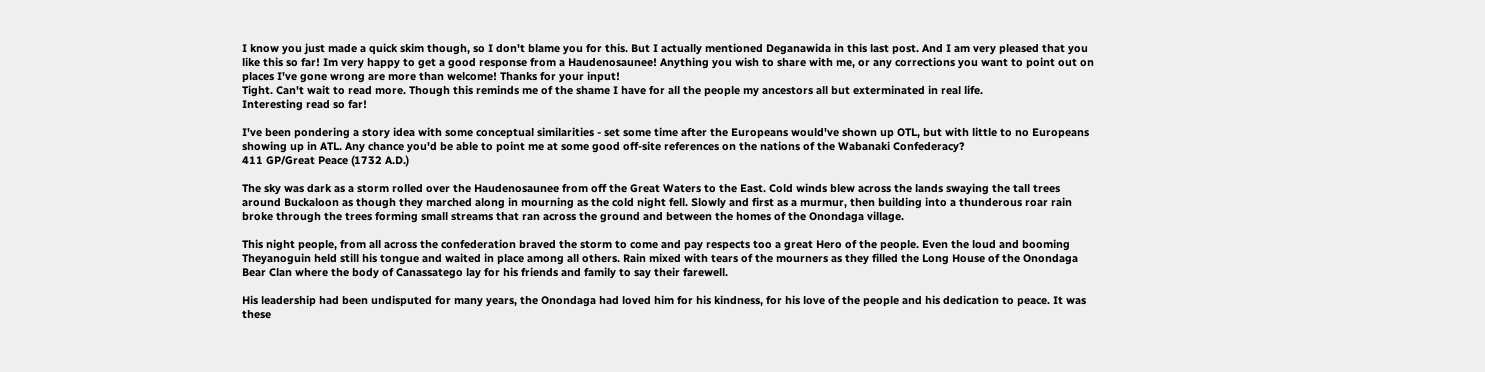I know you just made a quick skim though, so I don't blame you for this. But I actually mentioned Deganawida in this last post. And I am very pleased that you like this so far! Im very happy to get a good response from a Haudenosaunee! Anything you wish to share with me, or any corrections you want to point out on places I've gone wrong are more than welcome! Thanks for your input!
Tight. Can't wait to read more. Though this reminds me of the shame I have for all the people my ancestors all but exterminated in real life.
Interesting read so far!

I've been pondering a story idea with some conceptual similarities - set some time after the Europeans would've shown up OTL, but with little to no Europeans showing up in ATL. Any chance you'd be able to point me at some good off-site references on the nations of the Wabanaki Confederacy?
411 GP/Great Peace (1732 A.D.)

The sky was dark as a storm rolled over the Haudenosaunee from off the Great Waters to the East. Cold winds blew across the lands swaying the tall trees around Buckaloon as though they marched along in mourning as the cold night fell. Slowly and first as a murmur, then building into a thunderous roar rain broke through the trees forming small streams that ran across the ground and between the homes of the Onondaga village.

This night people, from all across the confederation braved the storm to come and pay respects too a great Hero of the people. Even the loud and booming Theyanoguin held still his tongue and waited in place among all others. Rain mixed with tears of the mourners as they filled the Long House of the Onondaga Bear Clan where the body of Canassatego lay for his friends and family to say their farewell.

His leadership had been undisputed for many years, the Onondaga had loved him for his kindness, for his love of the people and his dedication to peace. It was these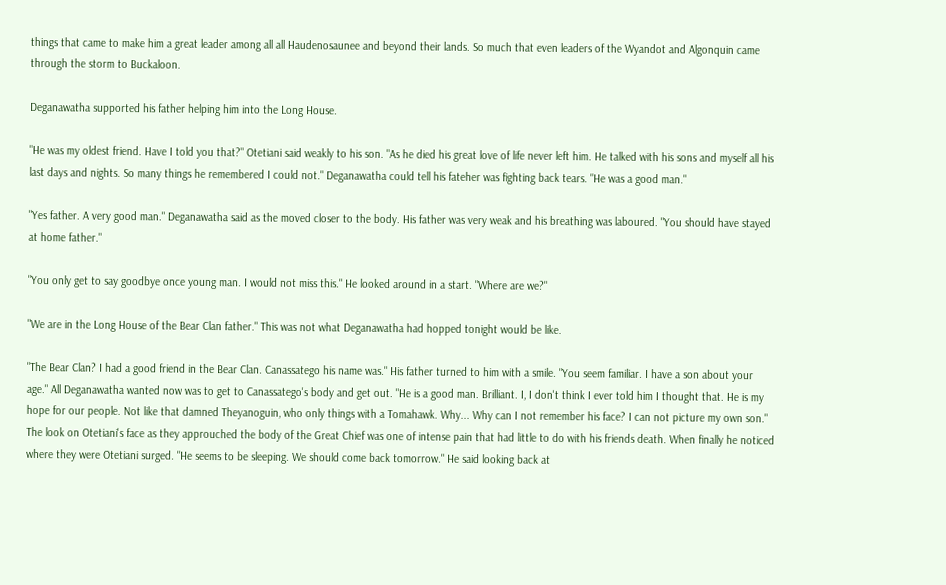things that came to make him a great leader among all all Haudenosaunee and beyond their lands. So much that even leaders of the Wyandot and Algonquin came through the storm to Buckaloon.

Deganawatha supported his father helping him into the Long House.

"He was my oldest friend. Have I told you that?" Otetiani said weakly to his son. "As he died his great love of life never left him. He talked with his sons and myself all his last days and nights. So many things he remembered I could not." Deganawatha could tell his fateher was fighting back tears. "He was a good man."

"Yes father. A very good man." Deganawatha said as the moved closer to the body. His father was very weak and his breathing was laboured. "You should have stayed at home father."

"You only get to say goodbye once young man. I would not miss this." He looked around in a start. "Where are we?"

"We are in the Long House of the Bear Clan father." This was not what Deganawatha had hopped tonight would be like.

"The Bear Clan? I had a good friend in the Bear Clan. Canassatego his name was." His father turned to him with a smile. "You seem familiar. I have a son about your age." All Deganawatha wanted now was to get to Canassatego's body and get out. "He is a good man. Brilliant. I, I don't think I ever told him I thought that. He is my hope for our people. Not like that damned Theyanoguin, who only things with a Tomahawk. Why... Why can I not remember his face? I can not picture my own son." The look on Otetiani's face as they approuched the body of the Great Chief was one of intense pain that had little to do with his friends death. When finally he noticed where they were Otetiani surged. "He seems to be sleeping. We should come back tomorrow." He said looking back at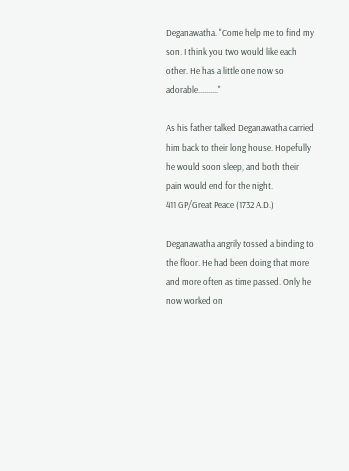Deganawatha. "Come help me to find my son. I think you two would like each other. He has a little one now so adorable.........."

As his father talked Deganawatha carried him back to their long house. Hopefully he would soon sleep, and both their pain would end for the night.
411 GP/Great Peace (1732 A.D.)

Deganawatha angrily tossed a binding to the floor. He had been doing that more and more often as time passed. Only he now worked on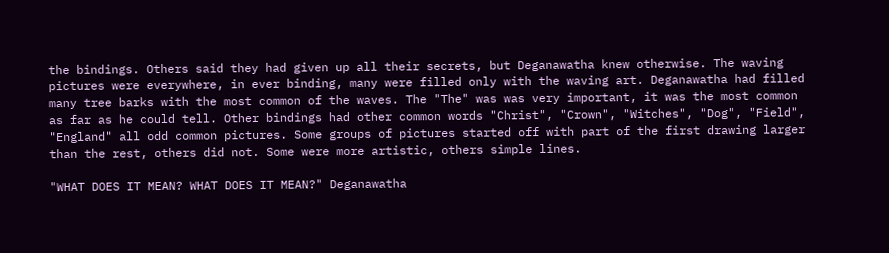the bindings. Others said they had given up all their secrets, but Deganawatha knew otherwise. The waving pictures were everywhere, in ever binding, many were filled only with the waving art. Deganawatha had filled many tree barks with the most common of the waves. The "The" was was very important, it was the most common as far as he could tell. Other bindings had other common words "Christ", "Crown", "Witches", "Dog", "Field", "England" all odd common pictures. Some groups of pictures started off with part of the first drawing larger than the rest, others did not. Some were more artistic, others simple lines.

"WHAT DOES IT MEAN? WHAT DOES IT MEAN?" Deganawatha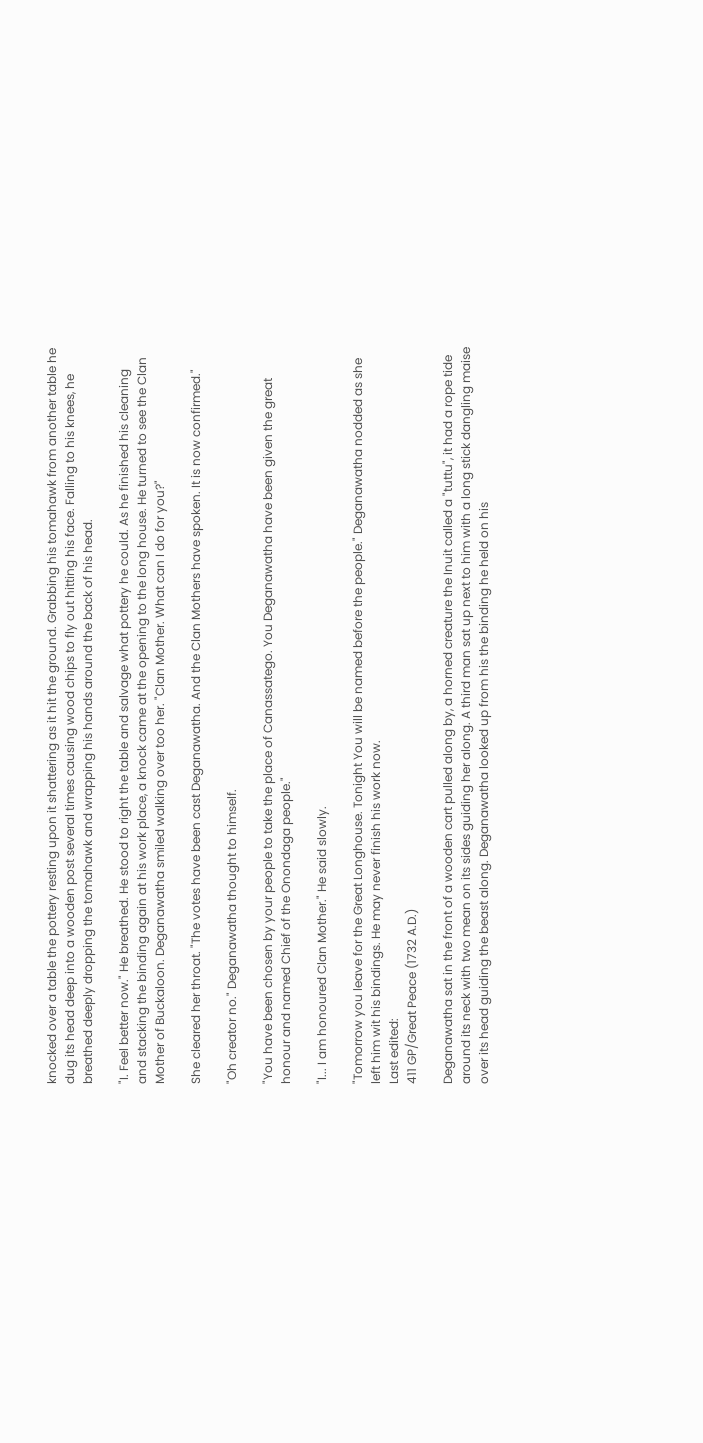knocked over a table the pottery resting upon it shattering as it hit the ground. Grabbing his tomahawk from another table he dug its head deep into a wooden post several times causing wood chips to fly out hitting his face. Falling to his knees, he breathed deeply dropping the tomahawk and wrapping his hands around the back of his head.

"I. Feel better now." He breathed. He stood to right the table and salvage what pottery he could. As he finished his cleaning and stacking the binding again at his work place, a knock came at the opening to the long house. He turned to see the Clan Mother of Buckaloon. Deganawatha smiled walking over too her. "Clan Mother. What can I do for you?"

She cleared her throat. "The votes have been cast Deganawatha. And the Clan Mothers have spoken. It is now confirmed."

"Oh creator no." Deganawatha thought to himself.

"You have been chosen by your people to take the place of Canassatego. You Deganawatha have been given the great honour and named Chief of the Onondaga people."

"I... I am honoured Clan Mother." He said slowly.

"Tomorrow you leave for the Great Longhouse. Tonight You will be named before the people." Deganawatha nodded as she left him wit his bindings. He may never finish his work now.
Last edited:
411 GP/Great Peace (1732 A.D.)

Deganawatha sat in the front of a wooden cart pulled along by, a horned creature the Inuit called a "tuttu", it had a rope tide around its neck with two mean on its sides guiding her along. A third man sat up next to him with a long stick dangling maise over its head guiding the beast along. Deganawatha looked up from his the binding he held on his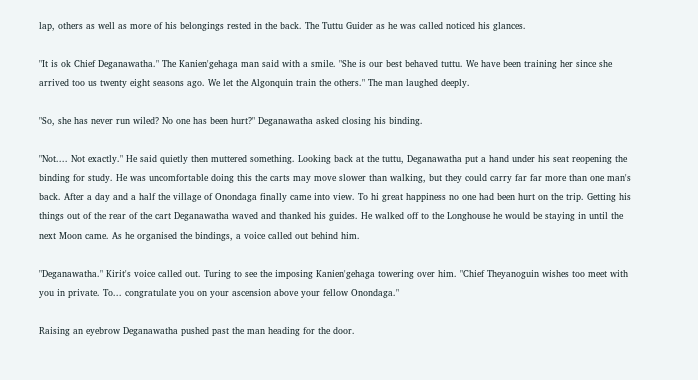lap, others as well as more of his belongings rested in the back. The Tuttu Guider as he was called noticed his glances.

"It is ok Chief Deganawatha." The Kanien'gehaga man said with a smile. "She is our best behaved tuttu. We have been training her since she arrived too us twenty eight seasons ago. We let the Algonquin train the others." The man laughed deeply.

"So, she has never run wiled? No one has been hurt?" Deganawatha asked closing his binding.

"Not.... Not exactly." He said quietly then muttered something. Looking back at the tuttu, Deganawatha put a hand under his seat reopening the binding for study. He was uncomfortable doing this the carts may move slower than walking, but they could carry far far more than one man's back. After a day and a half the village of Onondaga finally came into view. To hi great happiness no one had been hurt on the trip. Getting his things out of the rear of the cart Deganawatha waved and thanked his guides. He walked off to the Longhouse he would be staying in until the next Moon came. As he organised the bindings, a voice called out behind him.

"Deganawatha." Kirit's voice called out. Turing to see the imposing Kanien'gehaga towering over him. "Chief Theyanoguin wishes too meet with you in private. To... congratulate you on your ascension above your fellow Onondaga."

Raising an eyebrow Deganawatha pushed past the man heading for the door.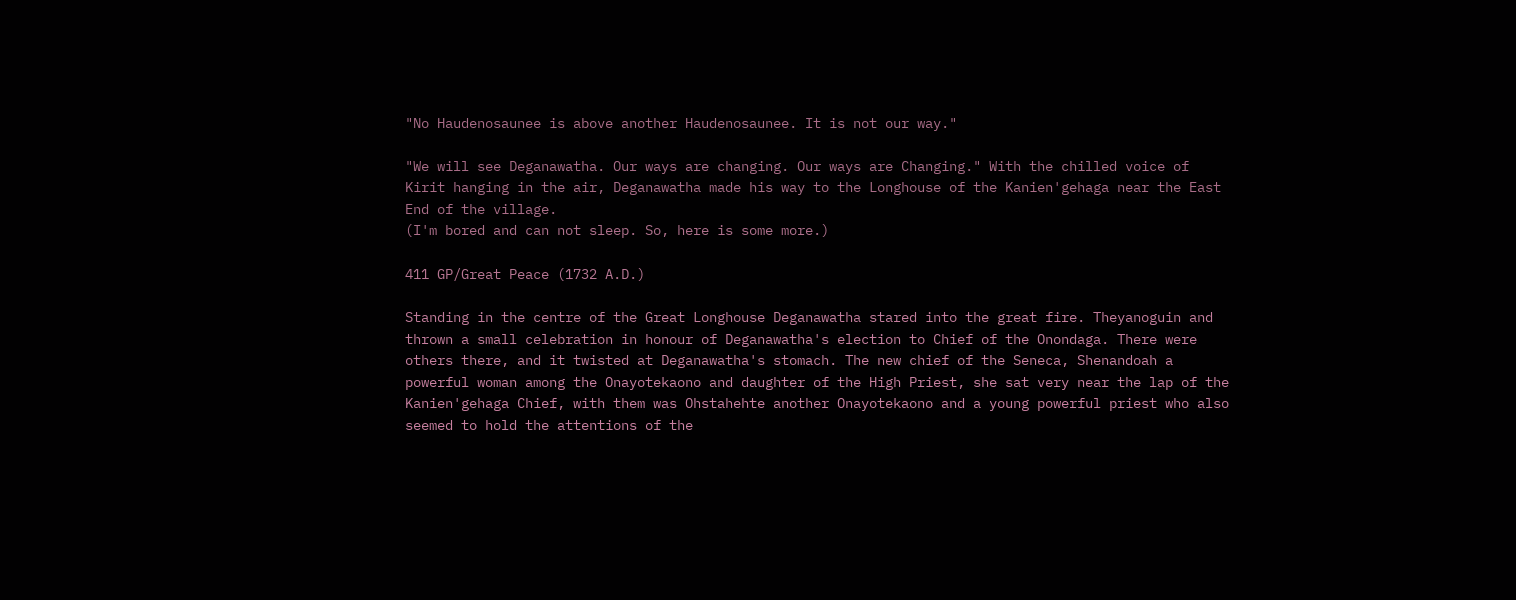"No Haudenosaunee is above another Haudenosaunee. It is not our way."

"We will see Deganawatha. Our ways are changing. Our ways are Changing." With the chilled voice of Kirit hanging in the air, Deganawatha made his way to the Longhouse of the Kanien'gehaga near the East End of the village.
(I'm bored and can not sleep. So, here is some more.)

411 GP/Great Peace (1732 A.D.)

Standing in the centre of the Great Longhouse Deganawatha stared into the great fire. Theyanoguin and thrown a small celebration in honour of Deganawatha's election to Chief of the Onondaga. There were others there, and it twisted at Deganawatha's stomach. The new chief of the Seneca, Shenandoah a powerful woman among the Onayotekaono and daughter of the High Priest, she sat very near the lap of the Kanien'gehaga Chief, with them was Ohstahehte another Onayotekaono and a young powerful priest who also seemed to hold the attentions of the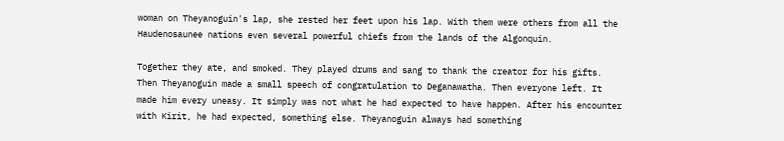woman on Theyanoguin's lap, she rested her feet upon his lap. With them were others from all the Haudenosaunee nations even several powerful chiefs from the lands of the Algonquin.

Together they ate, and smoked. They played drums and sang to thank the creator for his gifts. Then Theyanoguin made a small speech of congratulation to Deganawatha. Then everyone left. It made him every uneasy. It simply was not what he had expected to have happen. After his encounter with Kirit, he had expected, something else. Theyanoguin always had something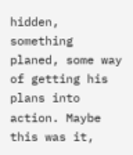hidden, something planed, some way of getting his plans into action. Maybe this was it,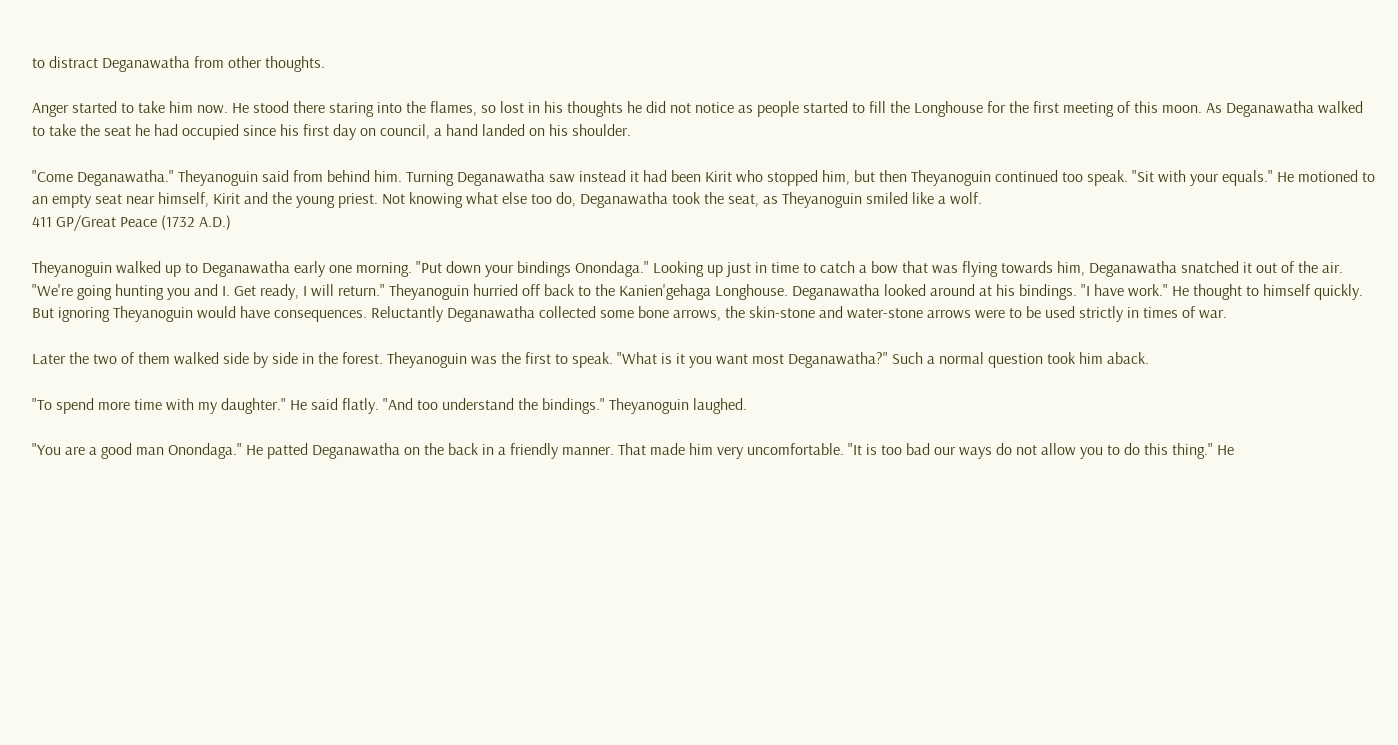to distract Deganawatha from other thoughts.

Anger started to take him now. He stood there staring into the flames, so lost in his thoughts he did not notice as people started to fill the Longhouse for the first meeting of this moon. As Deganawatha walked to take the seat he had occupied since his first day on council, a hand landed on his shoulder.

"Come Deganawatha." Theyanoguin said from behind him. Turning Deganawatha saw instead it had been Kirit who stopped him, but then Theyanoguin continued too speak. "Sit with your equals." He motioned to an empty seat near himself, Kirit and the young priest. Not knowing what else too do, Deganawatha took the seat, as Theyanoguin smiled like a wolf.
411 GP/Great Peace (1732 A.D.)

Theyanoguin walked up to Deganawatha early one morning. "Put down your bindings Onondaga." Looking up just in time to catch a bow that was flying towards him, Deganawatha snatched it out of the air. "We're going hunting you and I. Get ready, I will return." Theyanoguin hurried off back to the Kanien'gehaga Longhouse. Deganawatha looked around at his bindings. "I have work." He thought to himself quickly. But ignoring Theyanoguin would have consequences. Reluctantly Deganawatha collected some bone arrows, the skin-stone and water-stone arrows were to be used strictly in times of war.

Later the two of them walked side by side in the forest. Theyanoguin was the first to speak. "What is it you want most Deganawatha?" Such a normal question took him aback.

"To spend more time with my daughter." He said flatly. "And too understand the bindings." Theyanoguin laughed.

"You are a good man Onondaga." He patted Deganawatha on the back in a friendly manner. That made him very uncomfortable. "It is too bad our ways do not allow you to do this thing." He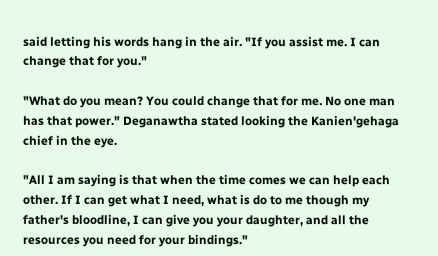said letting his words hang in the air. "If you assist me. I can change that for you."

"What do you mean? You could change that for me. No one man has that power." Deganawtha stated looking the Kanien'gehaga chief in the eye.

"All I am saying is that when the time comes we can help each other. If I can get what I need, what is do to me though my father's bloodline, I can give you your daughter, and all the resources you need for your bindings."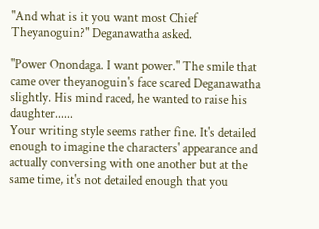"And what is it you want most Chief Theyanoguin?" Deganawatha asked.

"Power Onondaga. I want power." The smile that came over theyanoguin's face scared Deganawatha slightly. His mind raced, he wanted to raise his daughter......
Your writing style seems rather fine. It's detailed enough to imagine the characters' appearance and actually conversing with one another but at the same time, it's not detailed enough that you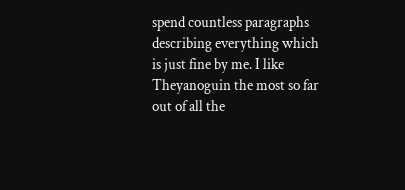spend countless paragraphs describing everything which is just fine by me. I like Theyanoguin the most so far out of all the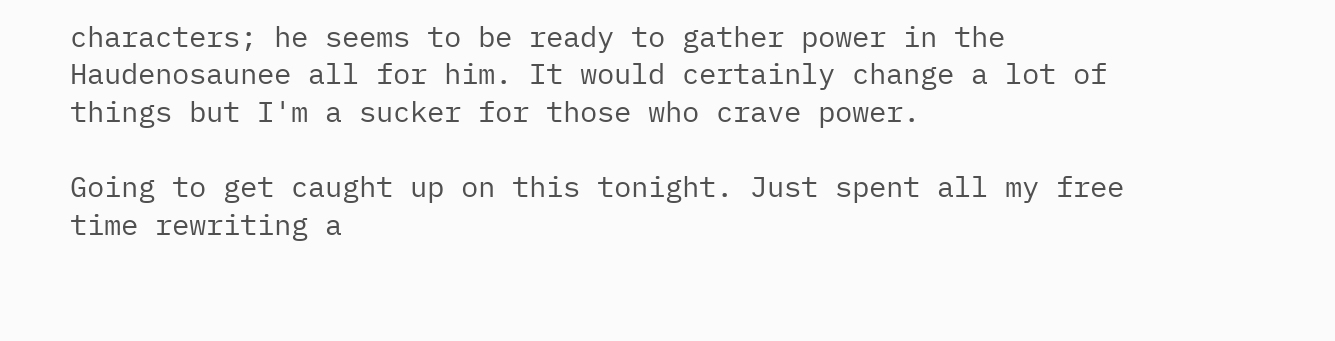characters; he seems to be ready to gather power in the Haudenosaunee all for him. It would certainly change a lot of things but I'm a sucker for those who crave power.

Going to get caught up on this tonight. Just spent all my free time rewriting a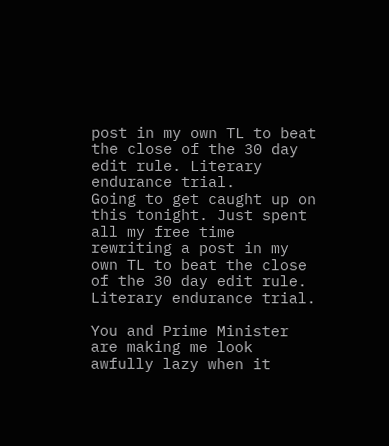post in my own TL to beat the close of the 30 day edit rule. Literary endurance trial.
Going to get caught up on this tonight. Just spent all my free time rewriting a post in my own TL to beat the close of the 30 day edit rule. Literary endurance trial.

You and Prime Minister are making me look awfully lazy when it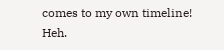comes to my own timeline! Heh.